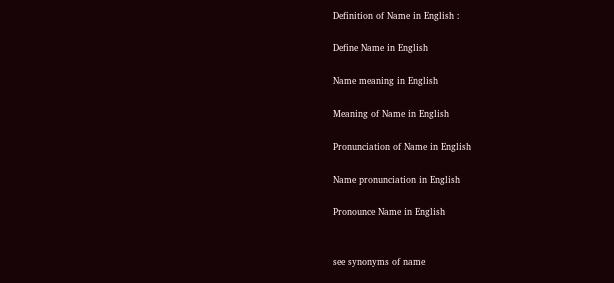Definition of Name in English :

Define Name in English

Name meaning in English

Meaning of Name in English

Pronunciation of Name in English

Name pronunciation in English

Pronounce Name in English


see synonyms of name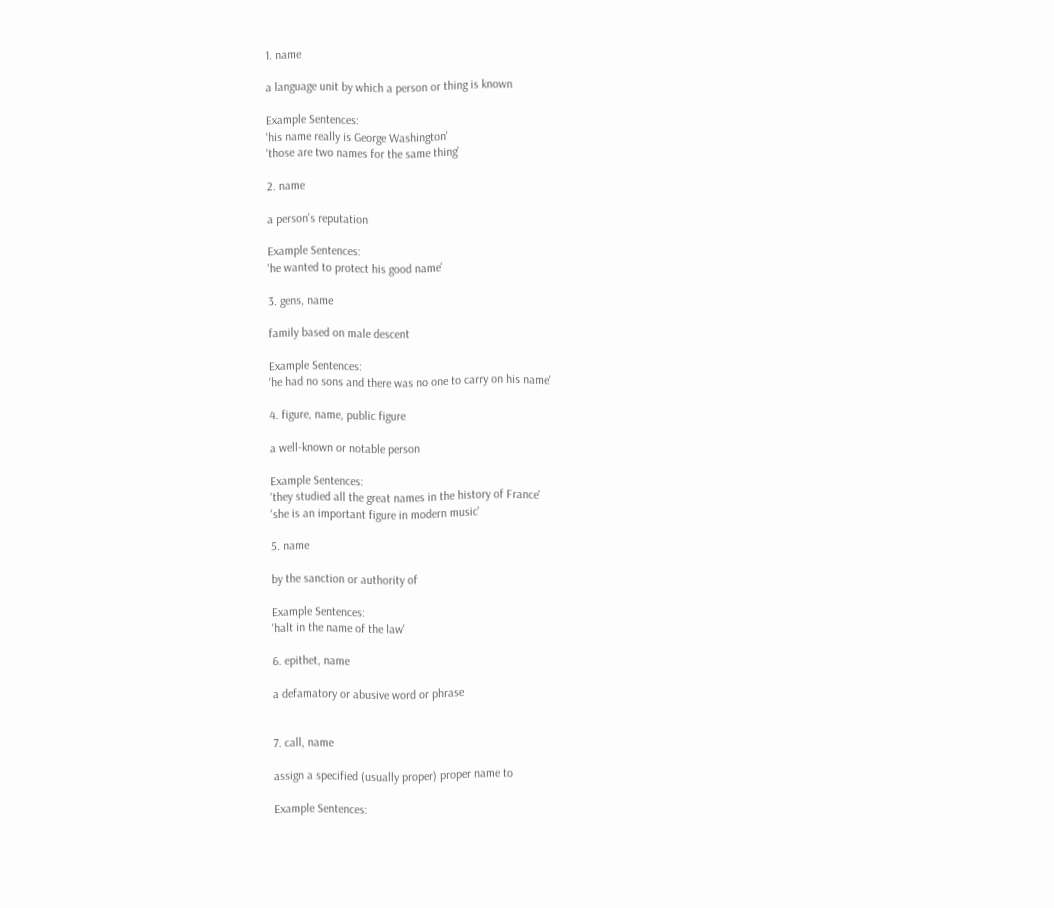1. name

a language unit by which a person or thing is known

Example Sentences:
'his name really is George Washington'
'those are two names for the same thing'

2. name

a person's reputation

Example Sentences:
'he wanted to protect his good name'

3. gens, name

family based on male descent

Example Sentences:
'he had no sons and there was no one to carry on his name'

4. figure, name, public figure

a well-known or notable person

Example Sentences:
'they studied all the great names in the history of France'
'she is an important figure in modern music'

5. name

by the sanction or authority of

Example Sentences:
'halt in the name of the law'

6. epithet, name

a defamatory or abusive word or phrase


7. call, name

assign a specified (usually proper) proper name to

Example Sentences: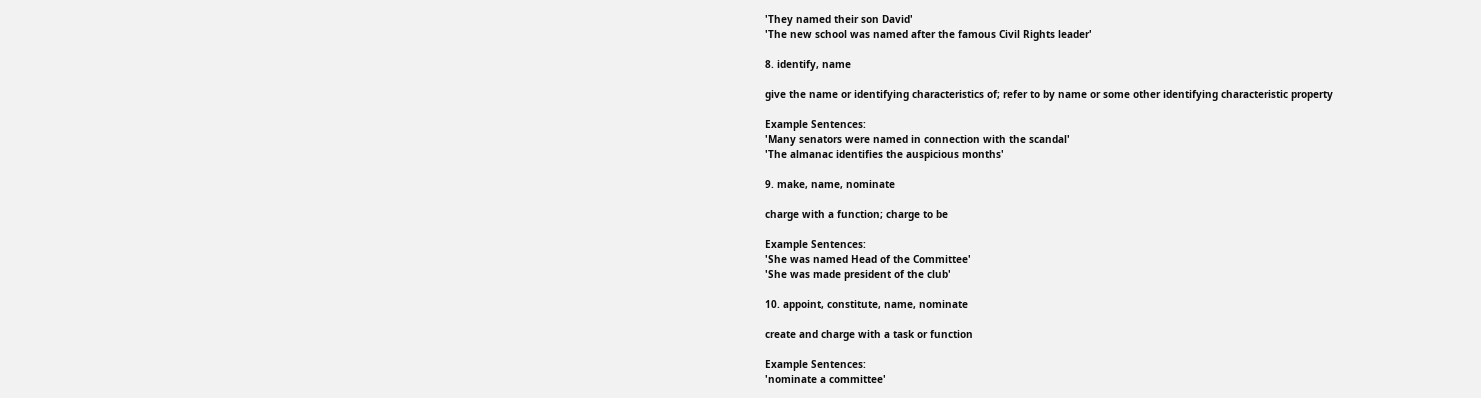'They named their son David'
'The new school was named after the famous Civil Rights leader'

8. identify, name

give the name or identifying characteristics of; refer to by name or some other identifying characteristic property

Example Sentences:
'Many senators were named in connection with the scandal'
'The almanac identifies the auspicious months'

9. make, name, nominate

charge with a function; charge to be

Example Sentences:
'She was named Head of the Committee'
'She was made president of the club'

10. appoint, constitute, name, nominate

create and charge with a task or function

Example Sentences:
'nominate a committee'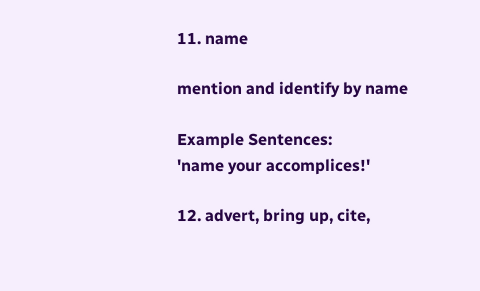11. name

mention and identify by name

Example Sentences:
'name your accomplices!'

12. advert, bring up, cite,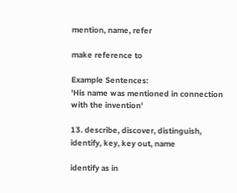mention, name, refer

make reference to

Example Sentences:
'His name was mentioned in connection with the invention'

13. describe, discover, distinguish, identify, key, key out, name

identify as in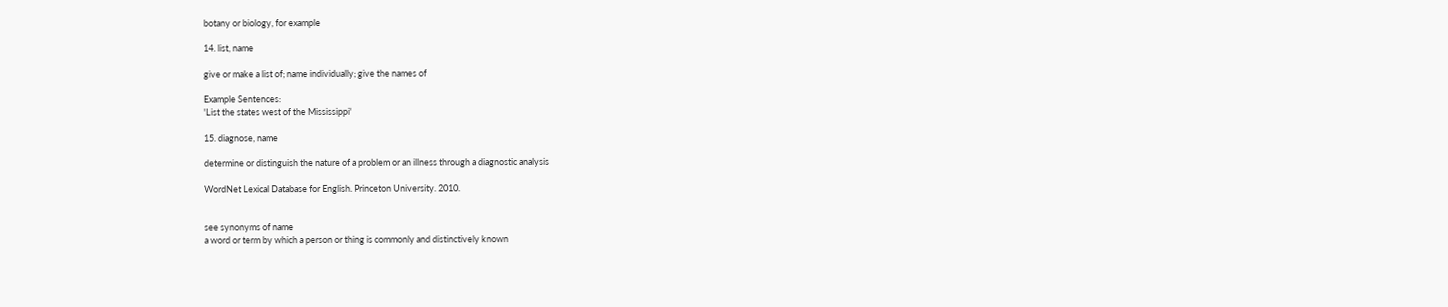botany or biology, for example

14. list, name

give or make a list of; name individually; give the names of

Example Sentences:
'List the states west of the Mississippi'

15. diagnose, name

determine or distinguish the nature of a problem or an illness through a diagnostic analysis

WordNet Lexical Database for English. Princeton University. 2010.


see synonyms of name
a word or term by which a person or thing is commonly and distinctively known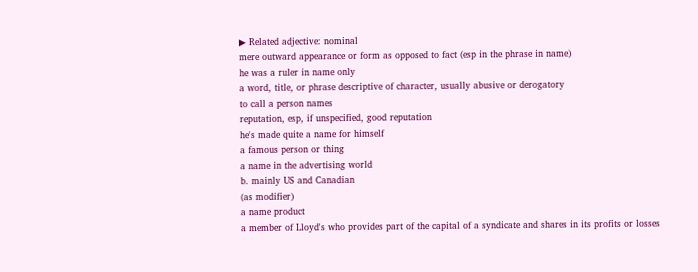▶ Related adjective: nominal
mere outward appearance or form as opposed to fact (esp in the phrase in name)
he was a ruler in name only
a word, title, or phrase descriptive of character, usually abusive or derogatory
to call a person names
reputation, esp, if unspecified, good reputation
he's made quite a name for himself
a famous person or thing
a name in the advertising world
b. mainly US and Canadian
(as modifier)
a name product
a member of Lloyd's who provides part of the capital of a syndicate and shares in its profits or losses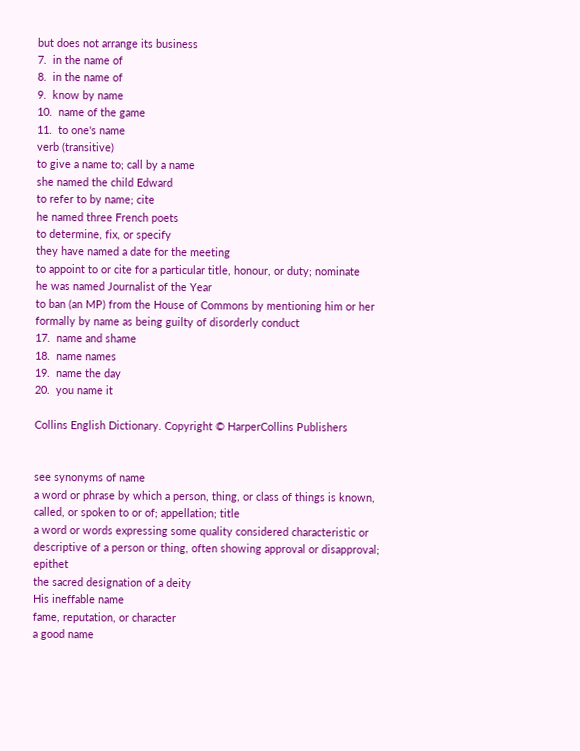but does not arrange its business
7.  in the name of
8.  in the name of
9.  know by name
10.  name of the game
11.  to one's name
verb (transitive)
to give a name to; call by a name
she named the child Edward
to refer to by name; cite
he named three French poets
to determine, fix, or specify
they have named a date for the meeting
to appoint to or cite for a particular title, honour, or duty; nominate
he was named Journalist of the Year
to ban (an MP) from the House of Commons by mentioning him or her formally by name as being guilty of disorderly conduct
17.  name and shame
18.  name names
19.  name the day
20.  you name it

Collins English Dictionary. Copyright © HarperCollins Publishers


see synonyms of name
a word or phrase by which a person, thing, or class of things is known, called, or spoken to or of; appellation; title
a word or words expressing some quality considered characteristic or descriptive of a person or thing, often showing approval or disapproval; epithet
the sacred designation of a deity
His ineffable name
fame, reputation, or character
a good name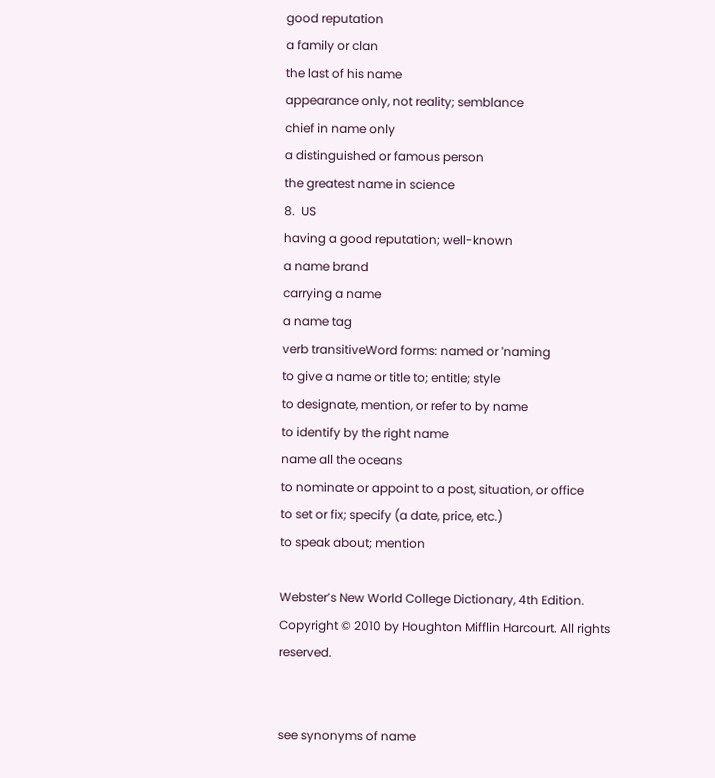good reputation
a family or clan
the last of his name
appearance only, not reality; semblance
chief in name only
a distinguished or famous person
the greatest name in science
8.  US
having a good reputation; well-known
a name brand
carrying a name
a name tag
verb transitiveWord forms: named or ˈnaming
to give a name or title to; entitle; style
to designate, mention, or refer to by name
to identify by the right name
name all the oceans
to nominate or appoint to a post, situation, or office
to set or fix; specify (a date, price, etc.)
to speak about; mention

Webster’s New World College Dictionary, 4th Edition. Copyright © 2010 by Houghton Mifflin Harcourt. All rights reserved.


see synonyms of name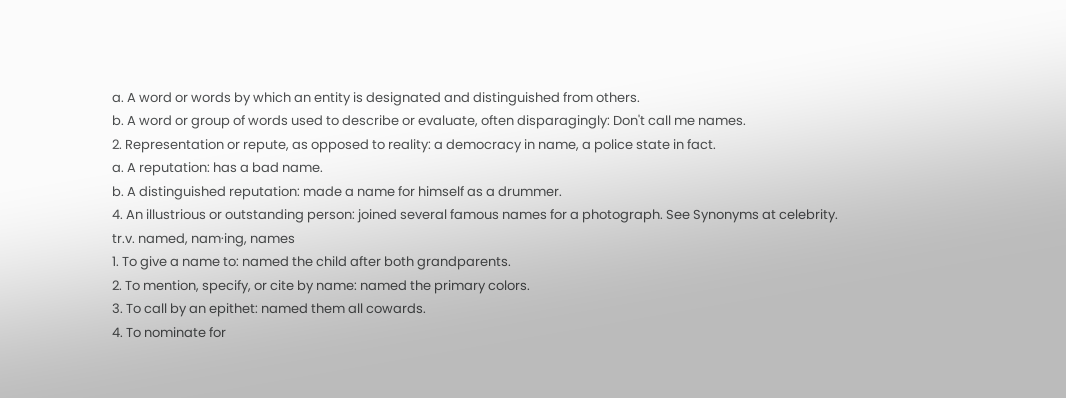a. A word or words by which an entity is designated and distinguished from others.
b. A word or group of words used to describe or evaluate, often disparagingly: Don't call me names.
2. Representation or repute, as opposed to reality: a democracy in name, a police state in fact.
a. A reputation: has a bad name.
b. A distinguished reputation: made a name for himself as a drummer.
4. An illustrious or outstanding person: joined several famous names for a photograph. See Synonyms at celebrity.
tr.v. named, nam·ing, names
1. To give a name to: named the child after both grandparents.
2. To mention, specify, or cite by name: named the primary colors.
3. To call by an epithet: named them all cowards.
4. To nominate for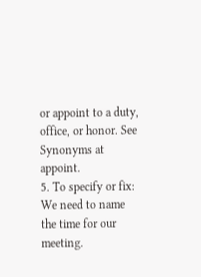or appoint to a duty, office, or honor. See Synonyms at appoint.
5. To specify or fix: We need to name the time for our meeting.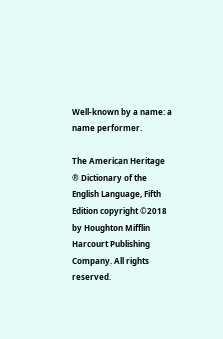Well-known by a name: a name performer.

The American Heritage ® Dictionary of the English Language, Fifth Edition copyright ©2018 by Houghton Mifflin Harcourt Publishing Company. All rights reserved.